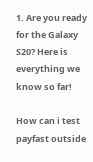1. Are you ready for the Galaxy S20? Here is everything we know so far!

How can i test payfast outside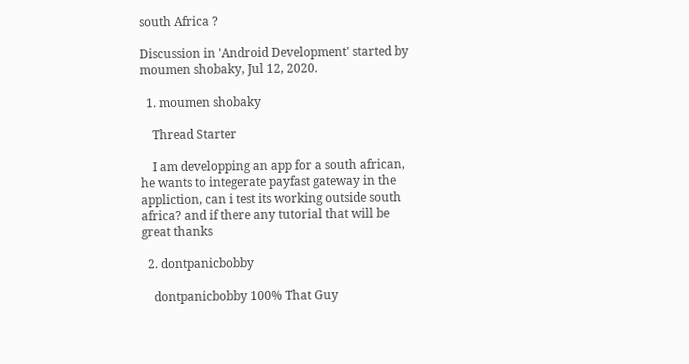south Africa ?

Discussion in 'Android Development' started by moumen shobaky, Jul 12, 2020.

  1. moumen shobaky

    Thread Starter

    I am developping an app for a south african, he wants to integerate payfast gateway in the appliction, can i test its working outside south africa? and if there any tutorial that will be great thanks

  2. dontpanicbobby

    dontpanicbobby 100% That Guy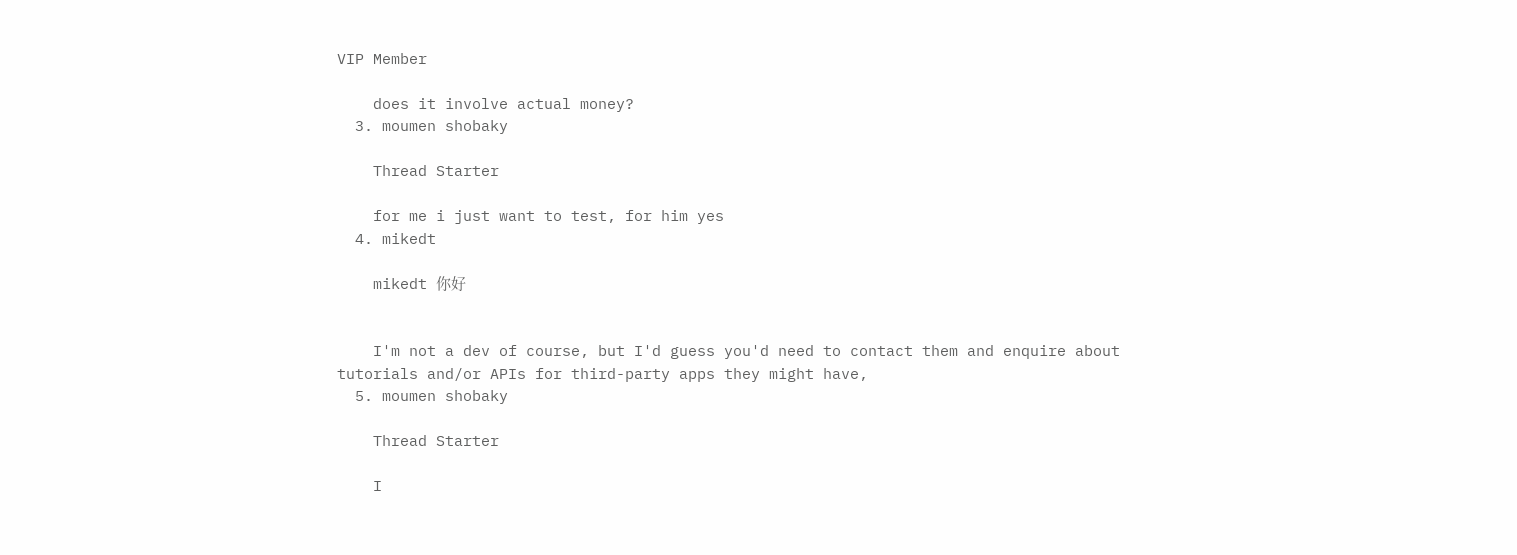VIP Member

    does it involve actual money?
  3. moumen shobaky

    Thread Starter

    for me i just want to test, for him yes
  4. mikedt

    mikedt 你好


    I'm not a dev of course, but I'd guess you'd need to contact them and enquire about tutorials and/or APIs for third-party apps they might have,
  5. moumen shobaky

    Thread Starter

    I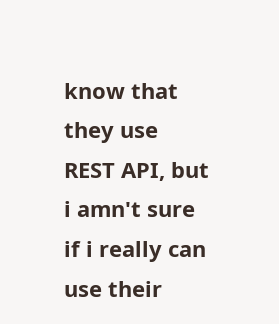know that they use REST API, but i amn't sure if i really can use their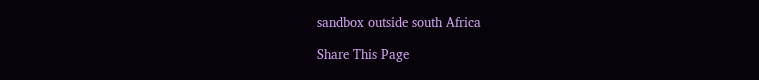sandbox outside south Africa

Share This Page